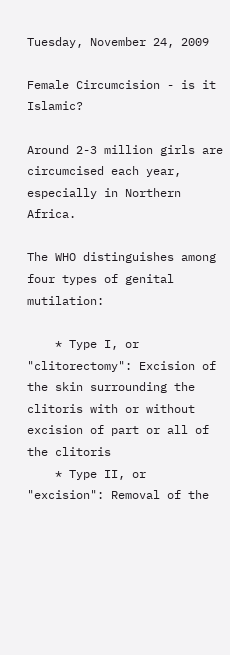Tuesday, November 24, 2009

Female Circumcision - is it Islamic?

Around 2-3 million girls are circumcised each year, especially in Northern Africa.

The WHO distinguishes among four types of genital mutilation:

    * Type I, or "clitorectomy": Excision of the skin surrounding the clitoris with or without excision of part or all of the clitoris
    * Type II, or "excision": Removal of the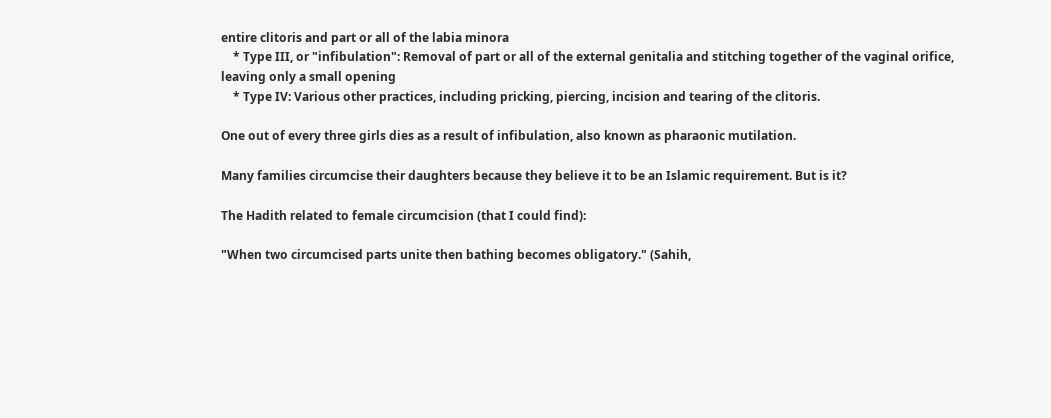entire clitoris and part or all of the labia minora
    * Type III, or "infibulation": Removal of part or all of the external genitalia and stitching together of the vaginal orifice, leaving only a small opening
    * Type IV: Various other practices, including pricking, piercing, incision and tearing of the clitoris.

One out of every three girls dies as a result of infibulation, also known as pharaonic mutilation.

Many families circumcise their daughters because they believe it to be an Islamic requirement. But is it?

The Hadith related to female circumcision (that I could find):

"When two circumcised parts unite then bathing becomes obligatory." (Sahih,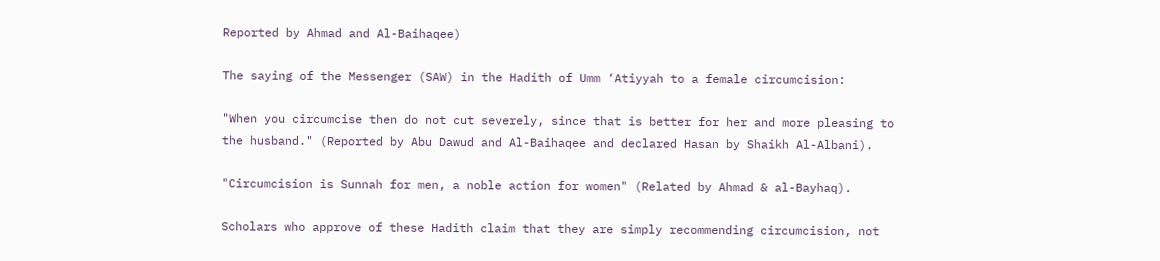Reported by Ahmad and Al-Baihaqee)

The saying of the Messenger (SAW) in the Hadith of Umm ‘Atiyyah to a female circumcision:

"When you circumcise then do not cut severely, since that is better for her and more pleasing to the husband." (Reported by Abu Dawud and Al-Baihaqee and declared Hasan by Shaikh Al-Albani).

"Circumcision is Sunnah for men, a noble action for women" (Related by Ahmad & al-Bayhaq).

Scholars who approve of these Hadith claim that they are simply recommending circumcision, not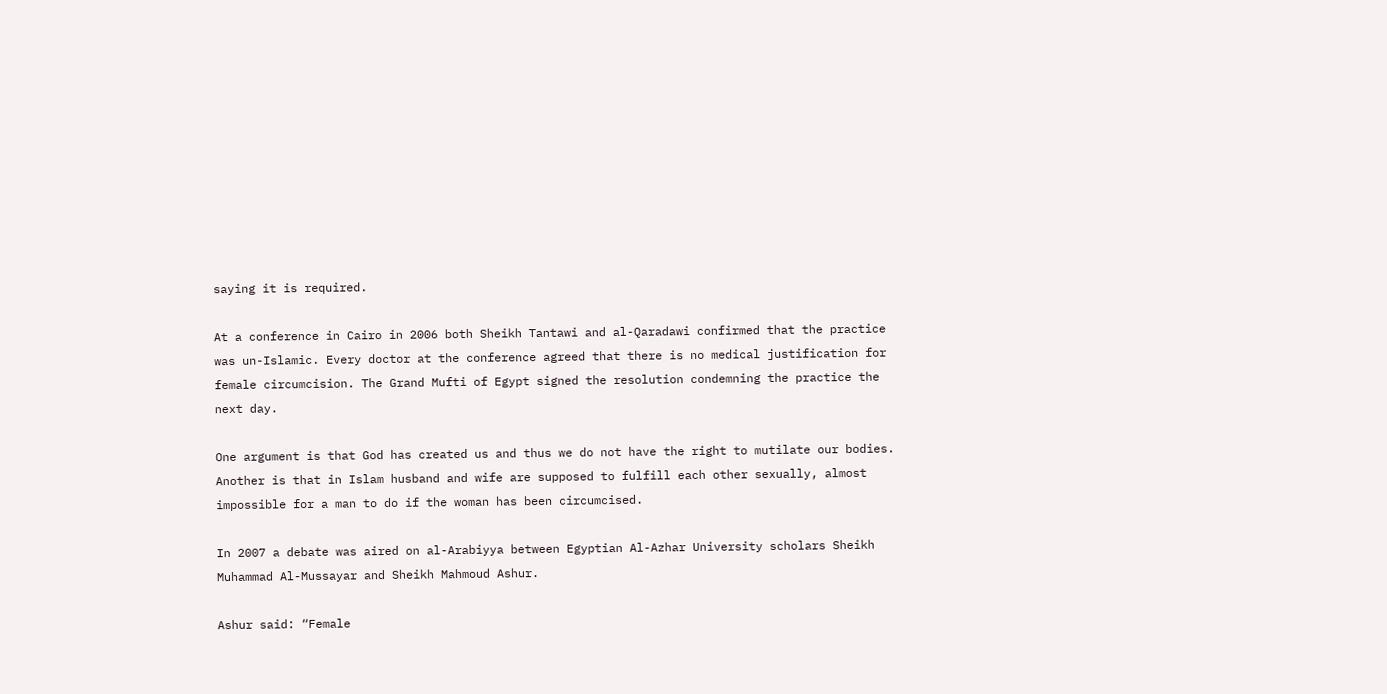saying it is required.

At a conference in Cairo in 2006 both Sheikh Tantawi and al-Qaradawi confirmed that the practice was un-Islamic. Every doctor at the conference agreed that there is no medical justification for female circumcision. The Grand Mufti of Egypt signed the resolution condemning the practice the next day.

One argument is that God has created us and thus we do not have the right to mutilate our bodies. Another is that in Islam husband and wife are supposed to fulfill each other sexually, almost impossible for a man to do if the woman has been circumcised.

In 2007 a debate was aired on al-Arabiyya between Egyptian Al-Azhar University scholars Sheikh Muhammad Al-Mussayar and Sheikh Mahmoud Ashur.

Ashur said: “Female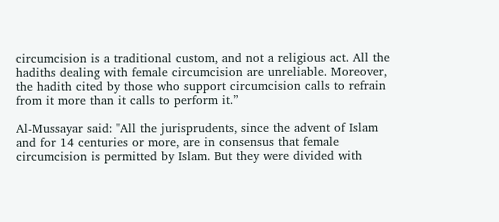circumcision is a traditional custom, and not a religious act. All the hadiths dealing with female circumcision are unreliable. Moreover, the hadith cited by those who support circumcision calls to refrain from it more than it calls to perform it.”

Al-Mussayar said: "All the jurisprudents, since the advent of Islam and for 14 centuries or more, are in consensus that female circumcision is permitted by Islam. But they were divided with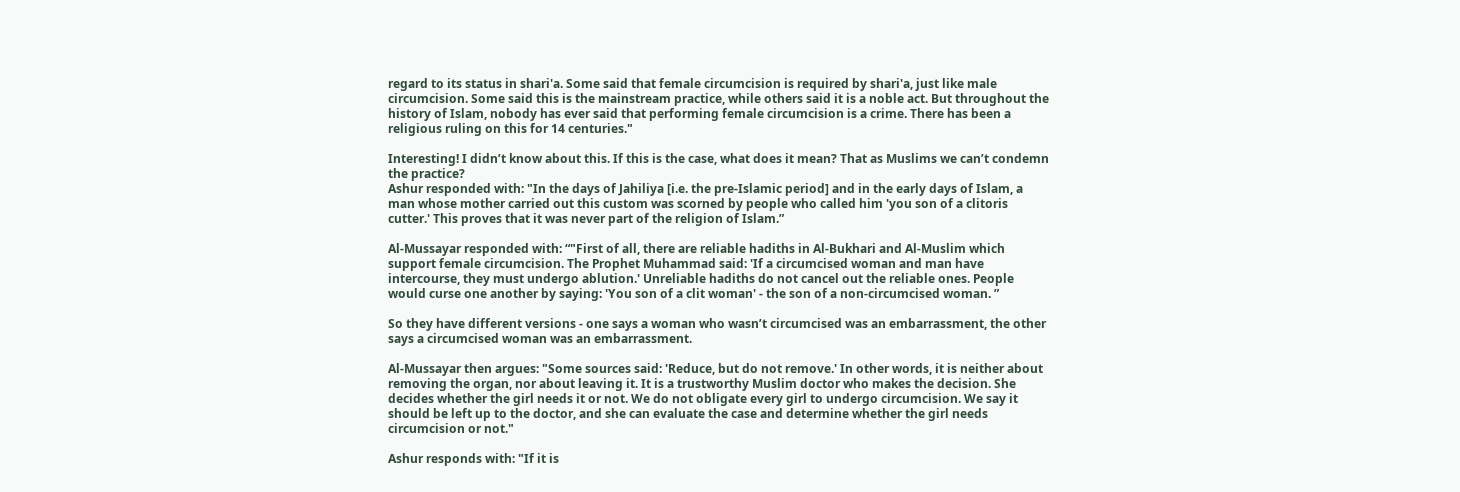regard to its status in shari'a. Some said that female circumcision is required by shari'a, just like male circumcision. Some said this is the mainstream practice, while others said it is a noble act. But throughout the history of Islam, nobody has ever said that performing female circumcision is a crime. There has been a religious ruling on this for 14 centuries."

Interesting! I didn’t know about this. If this is the case, what does it mean? That as Muslims we can’t condemn the practice?
Ashur responded with: "In the days of Jahiliya [i.e. the pre-Islamic period] and in the early days of Islam, a man whose mother carried out this custom was scorned by people who called him 'you son of a clitoris cutter.' This proves that it was never part of the religion of Islam.”

Al-Mussayar responded with: “"First of all, there are reliable hadiths in Al-Bukhari and Al-Muslim which support female circumcision. The Prophet Muhammad said: 'If a circumcised woman and man have intercourse, they must undergo ablution.' Unreliable hadiths do not cancel out the reliable ones. People would curse one another by saying: 'You son of a clit woman' - the son of a non-circumcised woman. ”

So they have different versions - one says a woman who wasn’t circumcised was an embarrassment, the other says a circumcised woman was an embarrassment.

Al-Mussayar then argues: "Some sources said: 'Reduce, but do not remove.' In other words, it is neither about removing the organ, nor about leaving it. It is a trustworthy Muslim doctor who makes the decision. She decides whether the girl needs it or not. We do not obligate every girl to undergo circumcision. We say it should be left up to the doctor, and she can evaluate the case and determine whether the girl needs circumcision or not."

Ashur responds with: "If it is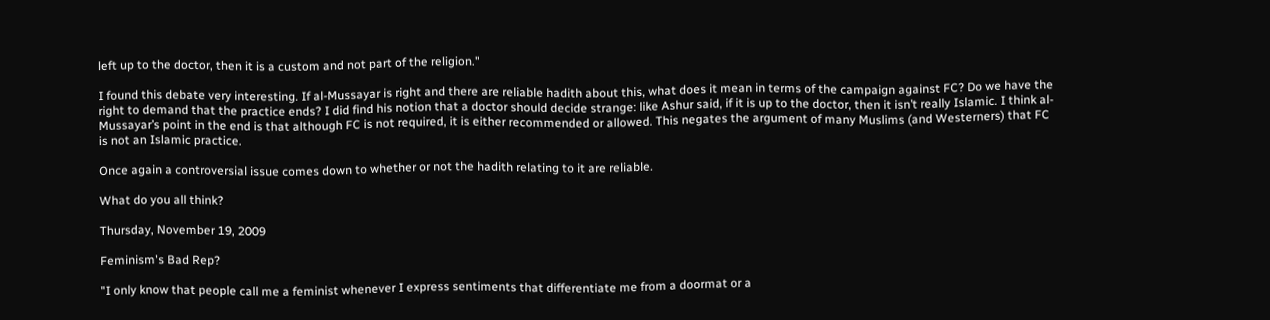left up to the doctor, then it is a custom and not part of the religion."

I found this debate very interesting. If al-Mussayar is right and there are reliable hadith about this, what does it mean in terms of the campaign against FC? Do we have the right to demand that the practice ends? I did find his notion that a doctor should decide strange: like Ashur said, if it is up to the doctor, then it isn’t really Islamic. I think al-Mussayar’s point in the end is that although FC is not required, it is either recommended or allowed. This negates the argument of many Muslims (and Westerners) that FC is not an Islamic practice.

Once again a controversial issue comes down to whether or not the hadith relating to it are reliable.

What do you all think?

Thursday, November 19, 2009

Feminism's Bad Rep?

"I only know that people call me a feminist whenever I express sentiments that differentiate me from a doormat or a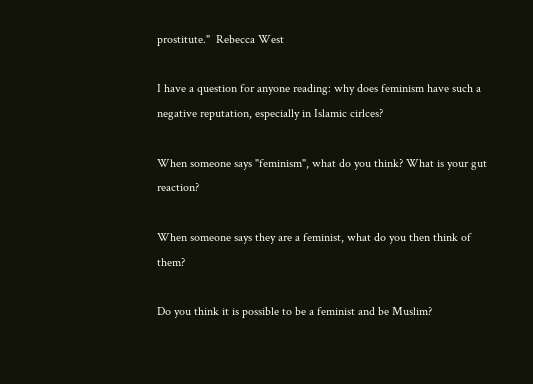prostitute."  Rebecca West

I have a question for anyone reading: why does feminism have such a negative reputation, especially in Islamic cirlces?

When someone says "feminism", what do you think? What is your gut reaction?

When someone says they are a feminist, what do you then think of them?

Do you think it is possible to be a feminist and be Muslim?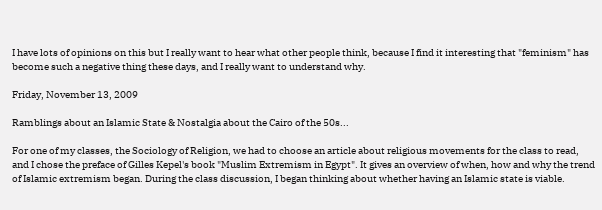I have lots of opinions on this but I really want to hear what other people think, because I find it interesting that "feminism" has become such a negative thing these days, and I really want to understand why.

Friday, November 13, 2009

Ramblings about an Islamic State & Nostalgia about the Cairo of the 50s...

For one of my classes, the Sociology of Religion, we had to choose an article about religious movements for the class to read, and I chose the preface of Gilles Kepel's book "Muslim Extremism in Egypt". It gives an overview of when, how and why the trend of Islamic extremism began. During the class discussion, I began thinking about whether having an Islamic state is viable.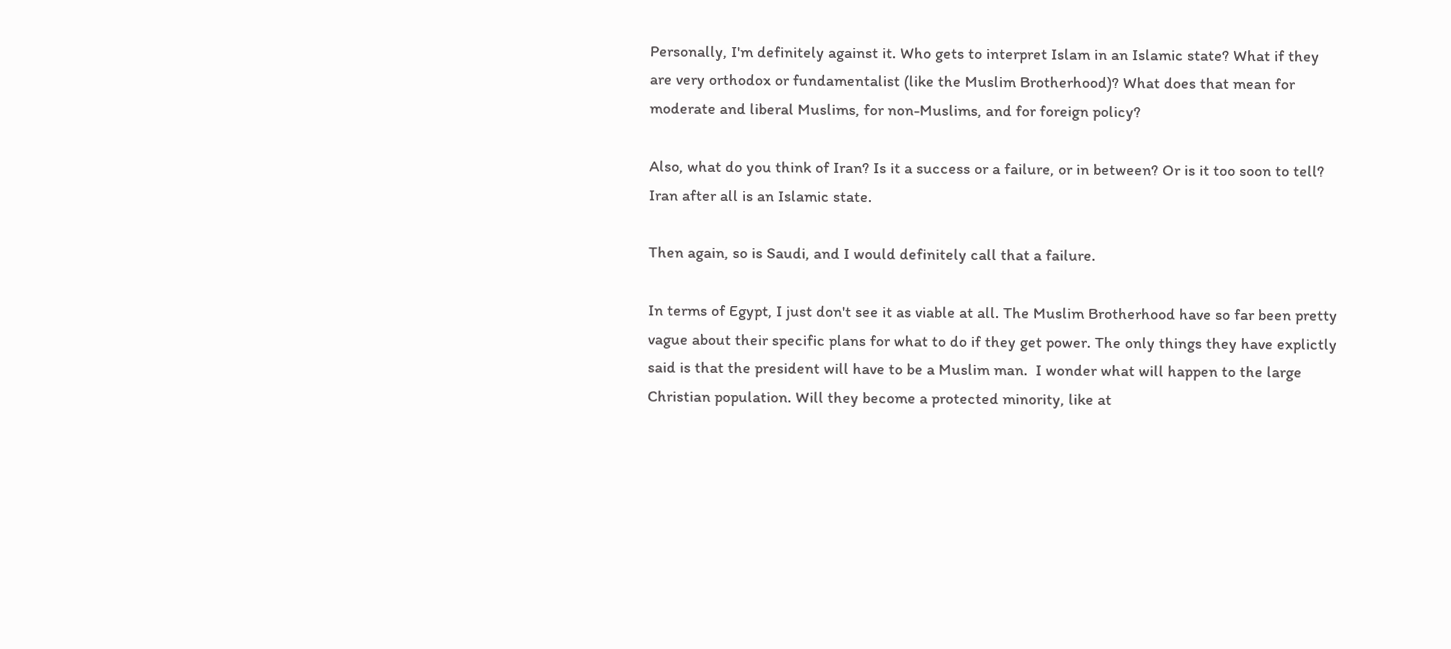Personally, I'm definitely against it. Who gets to interpret Islam in an Islamic state? What if they are very orthodox or fundamentalist (like the Muslim Brotherhood)? What does that mean for moderate and liberal Muslims, for non-Muslims, and for foreign policy?

Also, what do you think of Iran? Is it a success or a failure, or in between? Or is it too soon to tell? Iran after all is an Islamic state.

Then again, so is Saudi, and I would definitely call that a failure.

In terms of Egypt, I just don't see it as viable at all. The Muslim Brotherhood have so far been pretty vague about their specific plans for what to do if they get power. The only things they have explictly said is that the president will have to be a Muslim man.  I wonder what will happen to the large Christian population. Will they become a protected minority, like at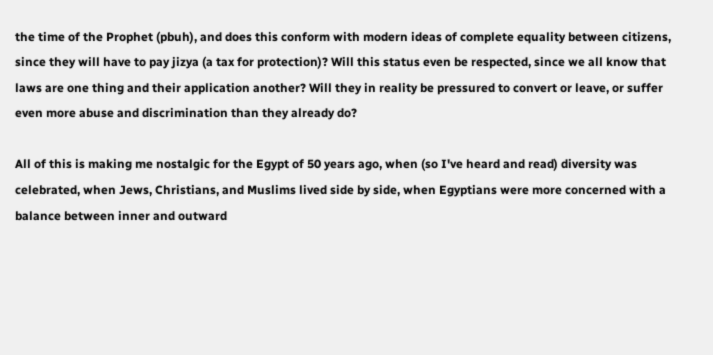the time of the Prophet (pbuh), and does this conform with modern ideas of complete equality between citizens, since they will have to pay jizya (a tax for protection)? Will this status even be respected, since we all know that laws are one thing and their application another? Will they in reality be pressured to convert or leave, or suffer even more abuse and discrimination than they already do?

All of this is making me nostalgic for the Egypt of 50 years ago, when (so I've heard and read) diversity was celebrated, when Jews, Christians, and Muslims lived side by side, when Egyptians were more concerned with a balance between inner and outward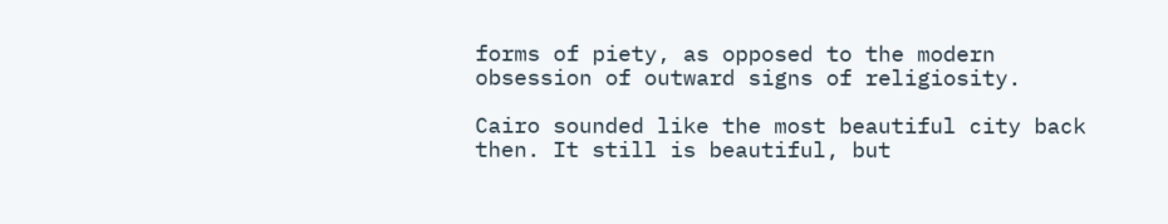forms of piety, as opposed to the modern obsession of outward signs of religiosity.

Cairo sounded like the most beautiful city back then. It still is beautiful, but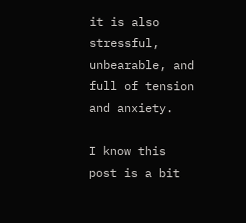it is also stressful, unbearable, and full of tension and anxiety.

I know this post is a bit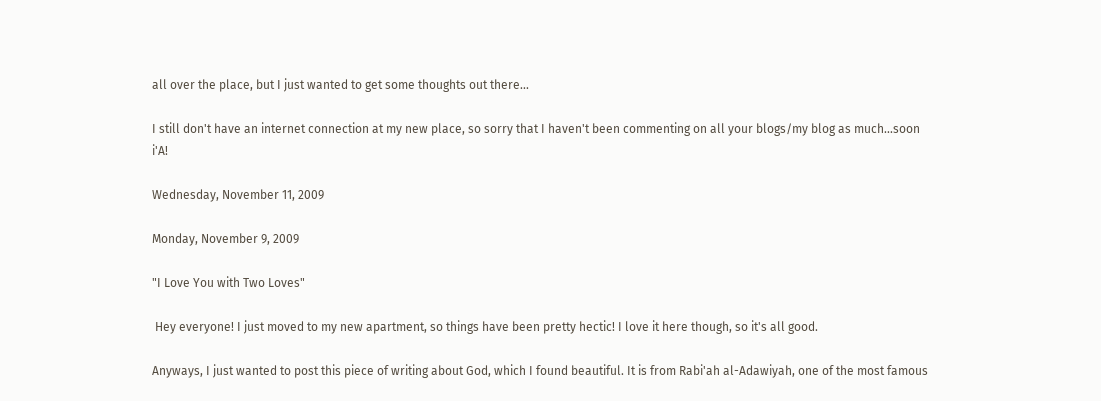all over the place, but I just wanted to get some thoughts out there...

I still don't have an internet connection at my new place, so sorry that I haven't been commenting on all your blogs/my blog as much...soon i'A!

Wednesday, November 11, 2009

Monday, November 9, 2009

"I Love You with Two Loves"

 Hey everyone! I just moved to my new apartment, so things have been pretty hectic! I love it here though, so it's all good.

Anyways, I just wanted to post this piece of writing about God, which I found beautiful. It is from Rabi'ah al-Adawiyah, one of the most famous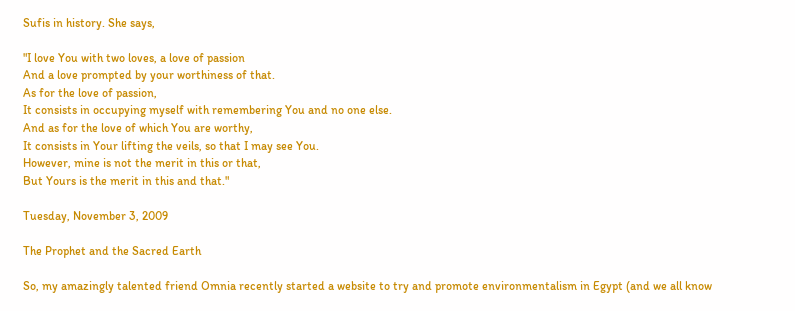Sufis in history. She says,

"I love You with two loves, a love of passion
And a love prompted by your worthiness of that.
As for the love of passion,
It consists in occupying myself with remembering You and no one else.
And as for the love of which You are worthy,
It consists in Your lifting the veils, so that I may see You.
However, mine is not the merit in this or that,
But Yours is the merit in this and that."

Tuesday, November 3, 2009

The Prophet and the Sacred Earth

So, my amazingly talented friend Omnia recently started a website to try and promote environmentalism in Egypt (and we all know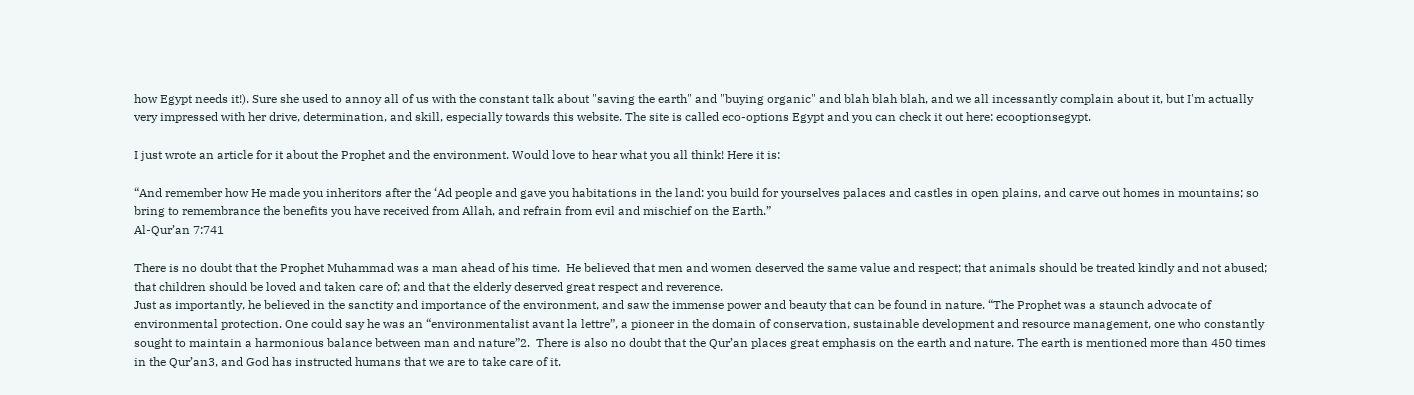how Egypt needs it!). Sure she used to annoy all of us with the constant talk about "saving the earth" and "buying organic" and blah blah blah, and we all incessantly complain about it, but I'm actually very impressed with her drive, determination, and skill, especially towards this website. The site is called eco-options Egypt and you can check it out here: ecooptionsegypt.

I just wrote an article for it about the Prophet and the environment. Would love to hear what you all think! Here it is:

“And remember how He made you inheritors after the ‘Ad people and gave you habitations in the land: you build for yourselves palaces and castles in open plains, and carve out homes in mountains; so bring to remembrance the benefits you have received from Allah, and refrain from evil and mischief on the Earth.”
Al-Qur’an 7:741

There is no doubt that the Prophet Muhammad was a man ahead of his time.  He believed that men and women deserved the same value and respect; that animals should be treated kindly and not abused; that children should be loved and taken care of; and that the elderly deserved great respect and reverence.
Just as importantly, he believed in the sanctity and importance of the environment, and saw the immense power and beauty that can be found in nature. “The Prophet was a staunch advocate of environmental protection. One could say he was an “environmentalist avant la lettre”, a pioneer in the domain of conservation, sustainable development and resource management, one who constantly sought to maintain a harmonious balance between man and nature”2.  There is also no doubt that the Qur’an places great emphasis on the earth and nature. The earth is mentioned more than 450 times in the Qur’an3, and God has instructed humans that we are to take care of it.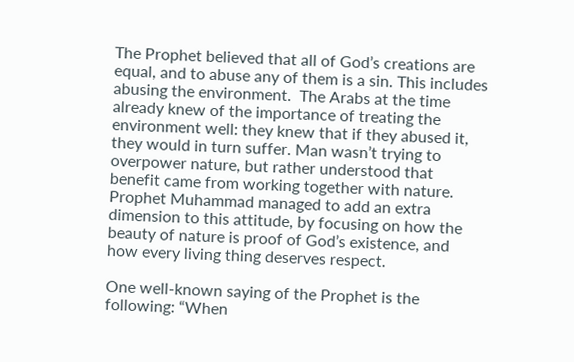The Prophet believed that all of God’s creations are equal, and to abuse any of them is a sin. This includes abusing the environment.  The Arabs at the time already knew of the importance of treating the environment well: they knew that if they abused it, they would in turn suffer. Man wasn’t trying to overpower nature, but rather understood that benefit came from working together with nature. Prophet Muhammad managed to add an extra dimension to this attitude, by focusing on how the beauty of nature is proof of God’s existence, and how every living thing deserves respect.

One well-known saying of the Prophet is the following: “When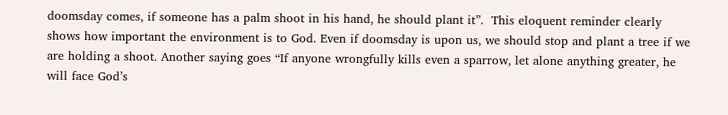doomsday comes, if someone has a palm shoot in his hand, he should plant it”.  This eloquent reminder clearly shows how important the environment is to God. Even if doomsday is upon us, we should stop and plant a tree if we are holding a shoot. Another saying goes “If anyone wrongfully kills even a sparrow, let alone anything greater, he will face God’s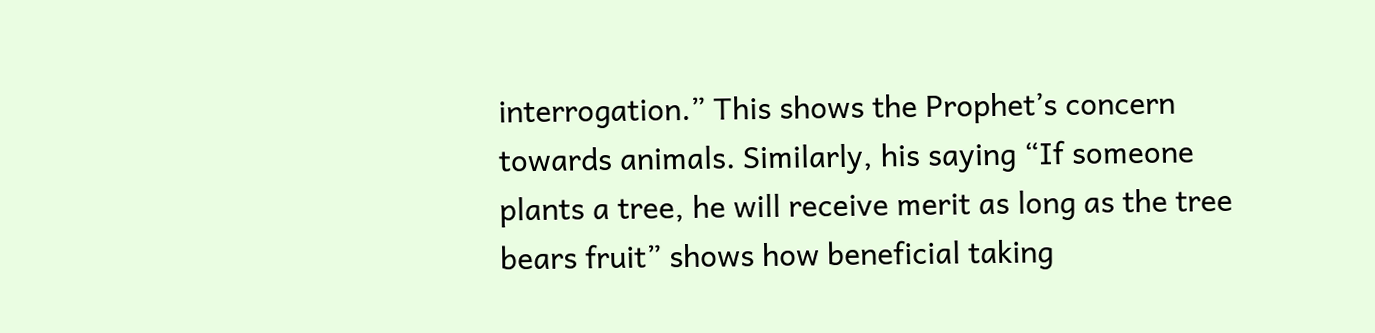interrogation.” This shows the Prophet’s concern towards animals. Similarly, his saying “If someone plants a tree, he will receive merit as long as the tree bears fruit” shows how beneficial taking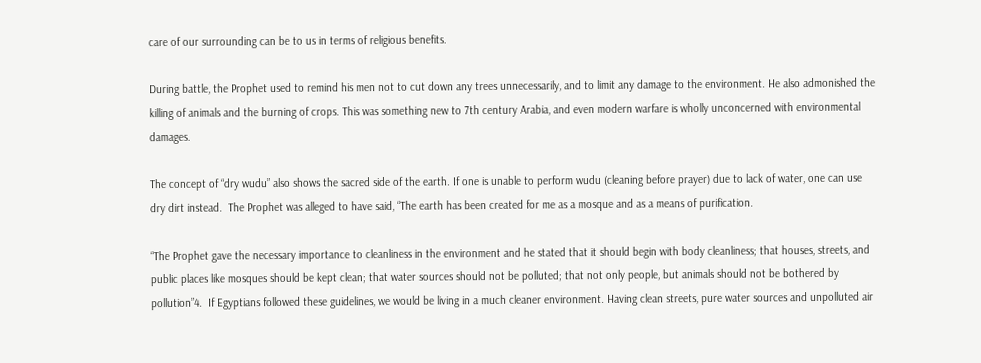care of our surrounding can be to us in terms of religious benefits.

During battle, the Prophet used to remind his men not to cut down any trees unnecessarily, and to limit any damage to the environment. He also admonished the killing of animals and the burning of crops. This was something new to 7th century Arabia, and even modern warfare is wholly unconcerned with environmental damages.

The concept of “dry wudu” also shows the sacred side of the earth. If one is unable to perform wudu (cleaning before prayer) due to lack of water, one can use dry dirt instead.  The Prophet was alleged to have said, “The earth has been created for me as a mosque and as a means of purification.

“The Prophet gave the necessary importance to cleanliness in the environment and he stated that it should begin with body cleanliness; that houses, streets, and public places like mosques should be kept clean; that water sources should not be polluted; that not only people, but animals should not be bothered by pollution”4.  If Egyptians followed these guidelines, we would be living in a much cleaner environment. Having clean streets, pure water sources and unpolluted air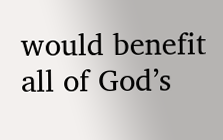would benefit all of God’s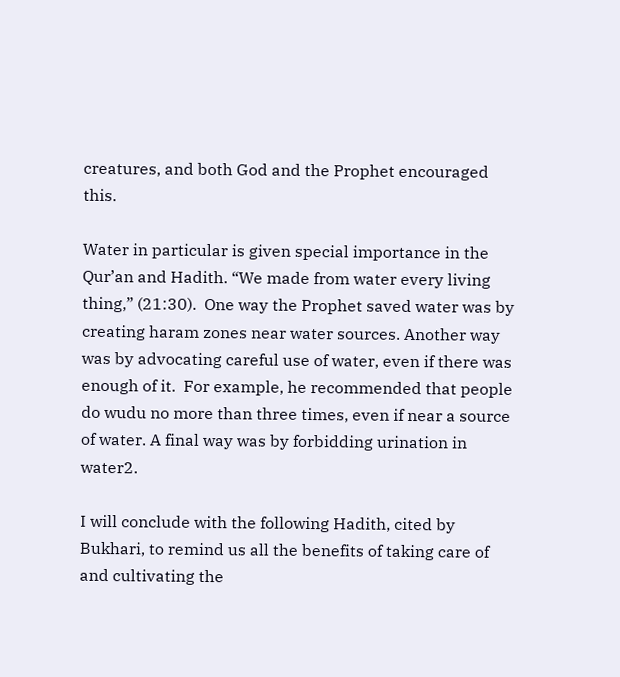creatures, and both God and the Prophet encouraged this.

Water in particular is given special importance in the Qur’an and Hadith. “We made from water every living thing,” (21:30).  One way the Prophet saved water was by creating haram zones near water sources. Another way was by advocating careful use of water, even if there was enough of it.  For example, he recommended that people do wudu no more than three times, even if near a source of water. A final way was by forbidding urination in water2.

I will conclude with the following Hadith, cited by Bukhari, to remind us all the benefits of taking care of and cultivating the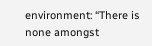environment: “There is none amongst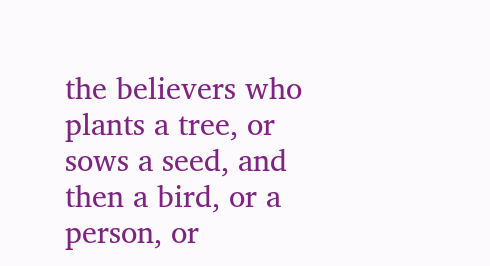the believers who plants a tree, or sows a seed, and then a bird, or a person, or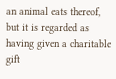an animal eats thereof, but it is regarded as having given a charitable gift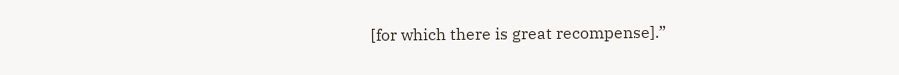[for which there is great recompense].”